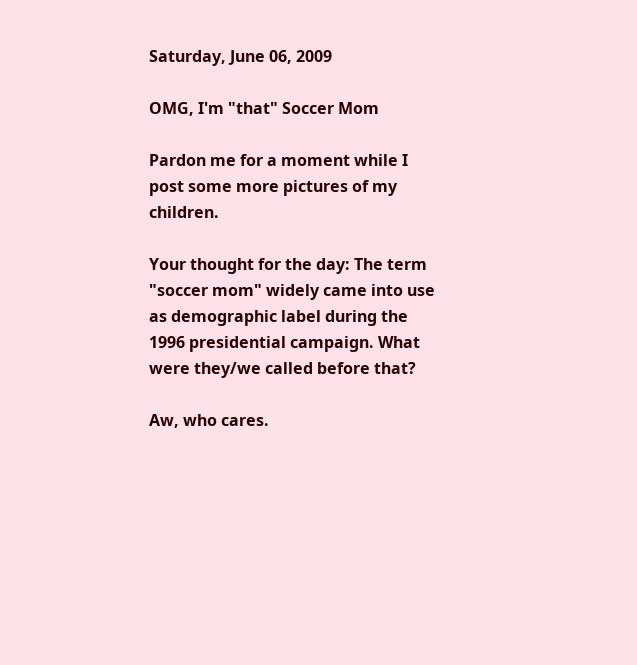Saturday, June 06, 2009

OMG, I'm "that" Soccer Mom

Pardon me for a moment while I post some more pictures of my children.

Your thought for the day: The term "soccer mom" widely came into use as demographic label during the 1996 presidential campaign. What were they/we called before that?

Aw, who cares.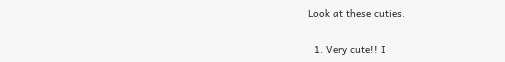Look at these cuties.


  1. Very cute!! I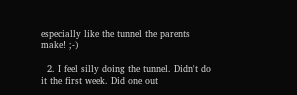especially like the tunnel the parents make! ;-)

  2. I feel silly doing the tunnel. Didn't do it the first week. Did one out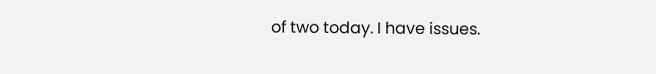of two today. I have issues.